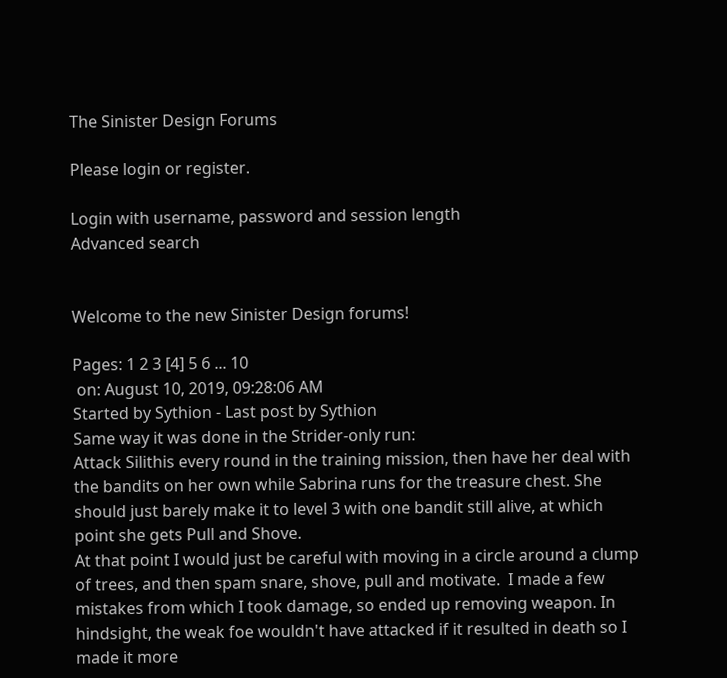The Sinister Design Forums

Please login or register.

Login with username, password and session length
Advanced search


Welcome to the new Sinister Design forums!

Pages: 1 2 3 [4] 5 6 ... 10
 on: August 10, 2019, 09:28:06 AM
Started by Sythion - Last post by Sythion
Same way it was done in the Strider-only run:
Attack Silithis every round in the training mission, then have her deal with the bandits on her own while Sabrina runs for the treasure chest. She should just barely make it to level 3 with one bandit still alive, at which point she gets Pull and Shove.
At that point I would just be careful with moving in a circle around a clump of trees, and then spam snare, shove, pull and motivate.  I made a few mistakes from which I took damage, so ended up removing weapon. In hindsight, the weak foe wouldn't have attacked if it resulted in death so I made it more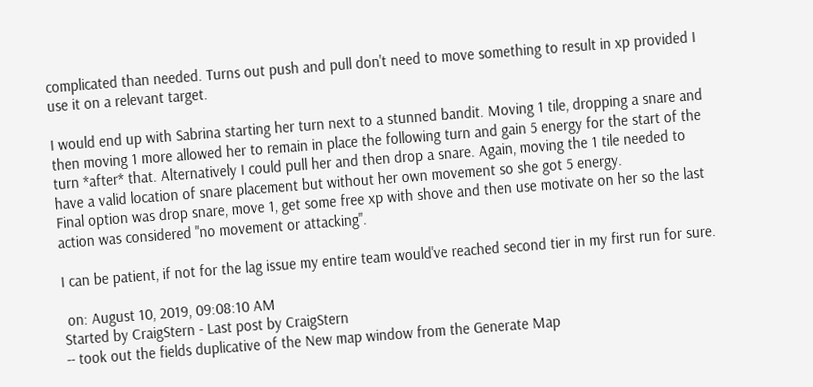complicated than needed. Turns out push and pull don't need to move something to result in xp provided I use it on a relevant target.

I would end up with Sabrina starting her turn next to a stunned bandit. Moving 1 tile, dropping a snare and then moving 1 more allowed her to remain in place the following turn and gain 5 energy for the start of the turn *after* that. Alternatively I could pull her and then drop a snare. Again, moving the 1 tile needed to have a valid location of snare placement but without her own movement so she got 5 energy.
Final option was drop snare, move 1, get some free xp with shove and then use motivate on her so the last action was considered "no movement or attacking".

I can be patient, if not for the lag issue my entire team would've reached second tier in my first run for sure.

 on: August 10, 2019, 09:08:10 AM
Started by CraigStern - Last post by CraigStern
-- took out the fields duplicative of the New map window from the Generate Map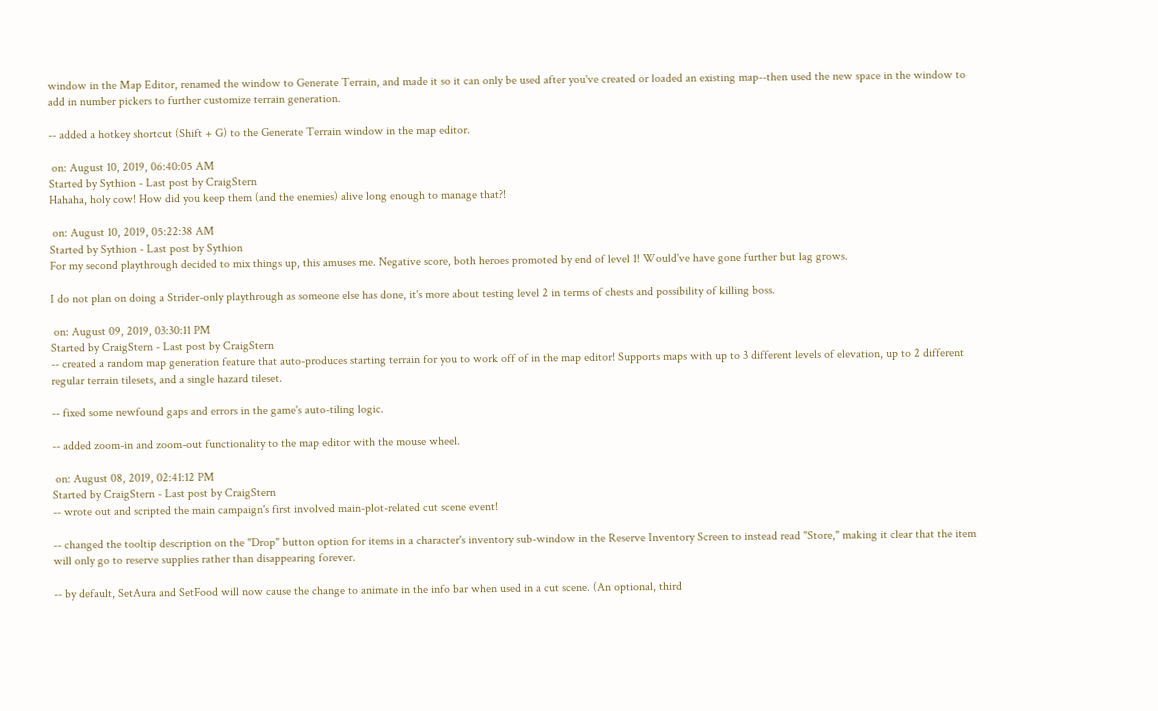window in the Map Editor, renamed the window to Generate Terrain, and made it so it can only be used after you've created or loaded an existing map--then used the new space in the window to add in number pickers to further customize terrain generation.

-- added a hotkey shortcut (Shift + G) to the Generate Terrain window in the map editor.

 on: August 10, 2019, 06:40:05 AM
Started by Sythion - Last post by CraigStern
Hahaha, holy cow! How did you keep them (and the enemies) alive long enough to manage that?!

 on: August 10, 2019, 05:22:38 AM
Started by Sythion - Last post by Sythion
For my second playthrough decided to mix things up, this amuses me. Negative score, both heroes promoted by end of level 1! Would've have gone further but lag grows.

I do not plan on doing a Strider-only playthrough as someone else has done, it's more about testing level 2 in terms of chests and possibility of killing boss.

 on: August 09, 2019, 03:30:11 PM
Started by CraigStern - Last post by CraigStern
-- created a random map generation feature that auto-produces starting terrain for you to work off of in the map editor! Supports maps with up to 3 different levels of elevation, up to 2 different regular terrain tilesets, and a single hazard tileset.

-- fixed some newfound gaps and errors in the game's auto-tiling logic.

-- added zoom-in and zoom-out functionality to the map editor with the mouse wheel.

 on: August 08, 2019, 02:41:12 PM
Started by CraigStern - Last post by CraigStern
-- wrote out and scripted the main campaign's first involved main-plot-related cut scene event!

-- changed the tooltip description on the "Drop" button option for items in a character's inventory sub-window in the Reserve Inventory Screen to instead read "Store," making it clear that the item will only go to reserve supplies rather than disappearing forever.

-- by default, SetAura and SetFood will now cause the change to animate in the info bar when used in a cut scene. (An optional, third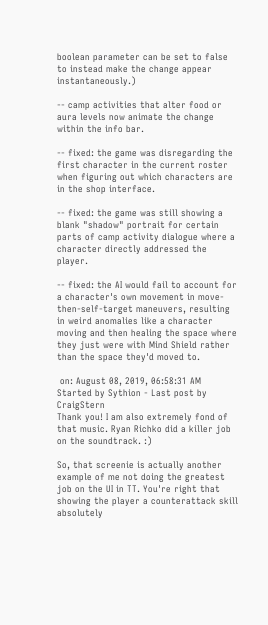boolean parameter can be set to false to instead make the change appear instantaneously.)

-- camp activities that alter food or aura levels now animate the change within the info bar.

-- fixed: the game was disregarding the first character in the current roster when figuring out which characters are in the shop interface.

-- fixed: the game was still showing a blank "shadow" portrait for certain parts of camp activity dialogue where a character directly addressed the player.

-- fixed: the AI would fail to account for a character's own movement in move-then-self-target maneuvers, resulting in weird anomalies like a character moving and then healing the space where they just were with Mind Shield rather than the space they'd moved to.

 on: August 08, 2019, 06:58:31 AM
Started by Sythion - Last post by CraigStern
Thank you! I am also extremely fond of that music. Ryan Richko did a killer job on the soundtrack. :)

So, that screenie is actually another example of me not doing the greatest job on the UI in TT. You're right that showing the player a counterattack skill absolutely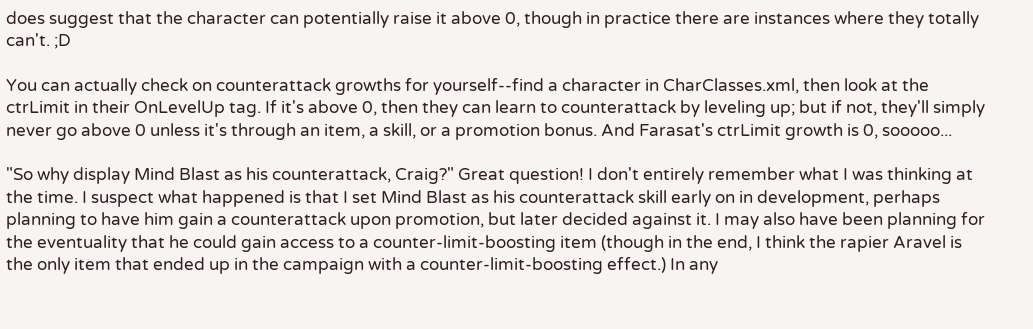does suggest that the character can potentially raise it above 0, though in practice there are instances where they totally can't. ;D

You can actually check on counterattack growths for yourself--find a character in CharClasses.xml, then look at the ctrLimit in their OnLevelUp tag. If it's above 0, then they can learn to counterattack by leveling up; but if not, they'll simply never go above 0 unless it's through an item, a skill, or a promotion bonus. And Farasat's ctrLimit growth is 0, sooooo...

"So why display Mind Blast as his counterattack, Craig?" Great question! I don't entirely remember what I was thinking at the time. I suspect what happened is that I set Mind Blast as his counterattack skill early on in development, perhaps planning to have him gain a counterattack upon promotion, but later decided against it. I may also have been planning for the eventuality that he could gain access to a counter-limit-boosting item (though in the end, I think the rapier Aravel is the only item that ended up in the campaign with a counter-limit-boosting effect.) In any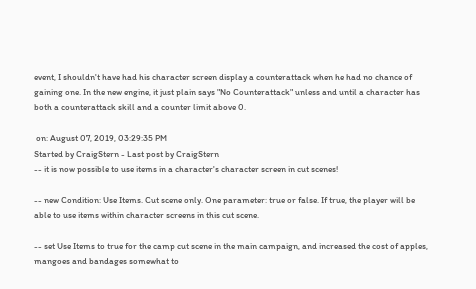event, I shouldn't have had his character screen display a counterattack when he had no chance of gaining one. In the new engine, it just plain says "No Counterattack" unless and until a character has both a counterattack skill and a counter limit above 0.

 on: August 07, 2019, 03:29:35 PM
Started by CraigStern - Last post by CraigStern
-- it is now possible to use items in a character's character screen in cut scenes!

-- new Condition: Use Items. Cut scene only. One parameter: true or false. If true, the player will be able to use items within character screens in this cut scene.

-- set Use Items to true for the camp cut scene in the main campaign, and increased the cost of apples, mangoes and bandages somewhat to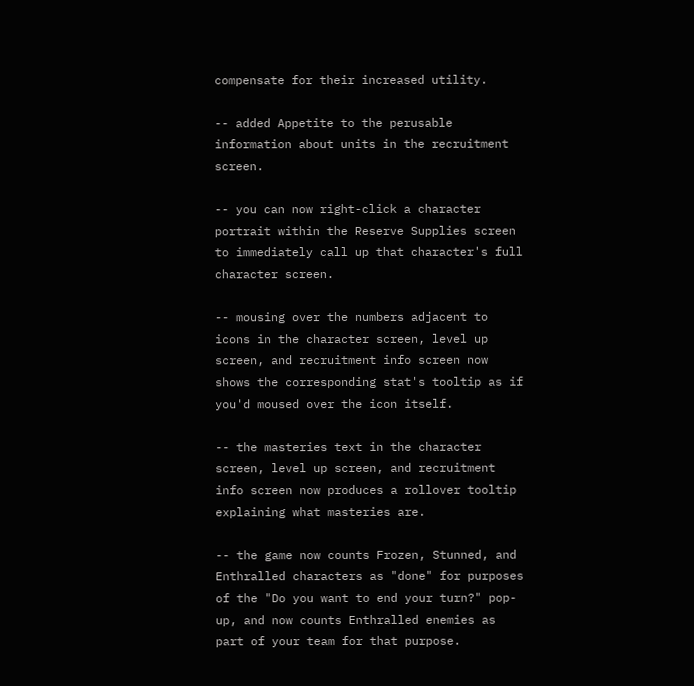compensate for their increased utility.

-- added Appetite to the perusable information about units in the recruitment screen.

-- you can now right-click a character portrait within the Reserve Supplies screen to immediately call up that character's full character screen.

-- mousing over the numbers adjacent to icons in the character screen, level up screen, and recruitment info screen now shows the corresponding stat's tooltip as if you'd moused over the icon itself.

-- the masteries text in the character screen, level up screen, and recruitment info screen now produces a rollover tooltip explaining what masteries are.

-- the game now counts Frozen, Stunned, and Enthralled characters as "done" for purposes of the "Do you want to end your turn?" pop-up, and now counts Enthralled enemies as part of your team for that purpose.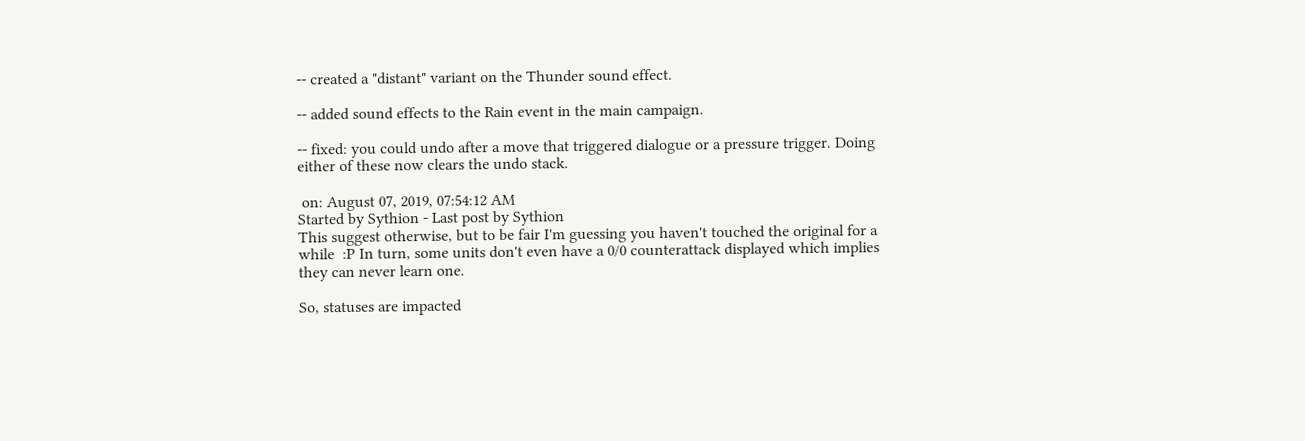-- created a "distant" variant on the Thunder sound effect.

-- added sound effects to the Rain event in the main campaign.

-- fixed: you could undo after a move that triggered dialogue or a pressure trigger. Doing either of these now clears the undo stack.

 on: August 07, 2019, 07:54:12 AM
Started by Sythion - Last post by Sythion
This suggest otherwise, but to be fair I'm guessing you haven't touched the original for a while  :P In turn, some units don't even have a 0/0 counterattack displayed which implies they can never learn one.

So, statuses are impacted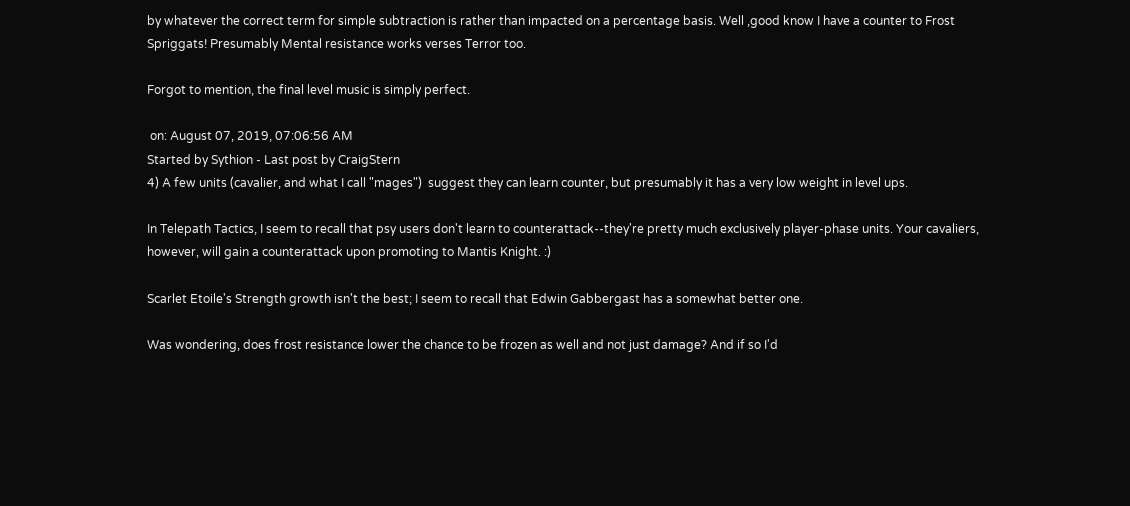by whatever the correct term for simple subtraction is rather than impacted on a percentage basis. Well ,good know I have a counter to Frost Spriggats! Presumably Mental resistance works verses Terror too.

Forgot to mention, the final level music is simply perfect.

 on: August 07, 2019, 07:06:56 AM
Started by Sythion - Last post by CraigStern
4) A few units (cavalier, and what I call "mages")  suggest they can learn counter, but presumably it has a very low weight in level ups.

In Telepath Tactics, I seem to recall that psy users don't learn to counterattack--they're pretty much exclusively player-phase units. Your cavaliers, however, will gain a counterattack upon promoting to Mantis Knight. :)

Scarlet Etoile's Strength growth isn't the best; I seem to recall that Edwin Gabbergast has a somewhat better one.

Was wondering, does frost resistance lower the chance to be frozen as well and not just damage? And if so I'd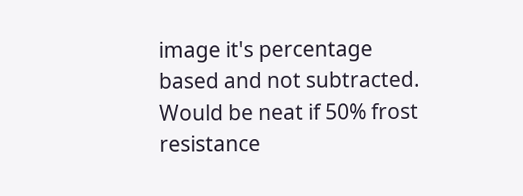image it's percentage based and not subtracted. Would be neat if 50% frost resistance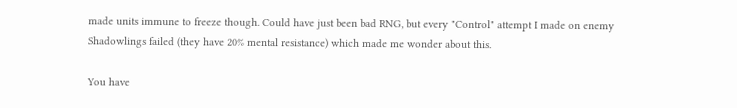made units immune to freeze though. Could have just been bad RNG, but every "Control" attempt I made on enemy Shadowlings failed (they have 20% mental resistance) which made me wonder about this.

You have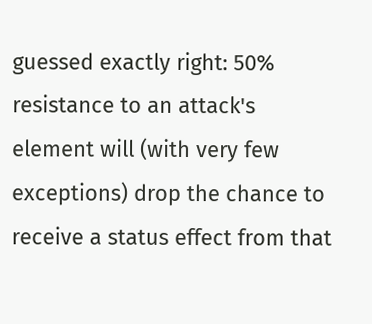guessed exactly right: 50% resistance to an attack's element will (with very few exceptions) drop the chance to receive a status effect from that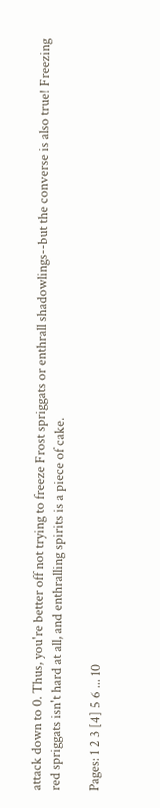attack down to 0. Thus, you're better off not trying to freeze Frost spriggats or enthrall shadowlings--but the converse is also true! Freezing red spriggats isn't hard at all, and enthralling spirits is a piece of cake.

Pages: 1 2 3 [4] 5 6 ... 10